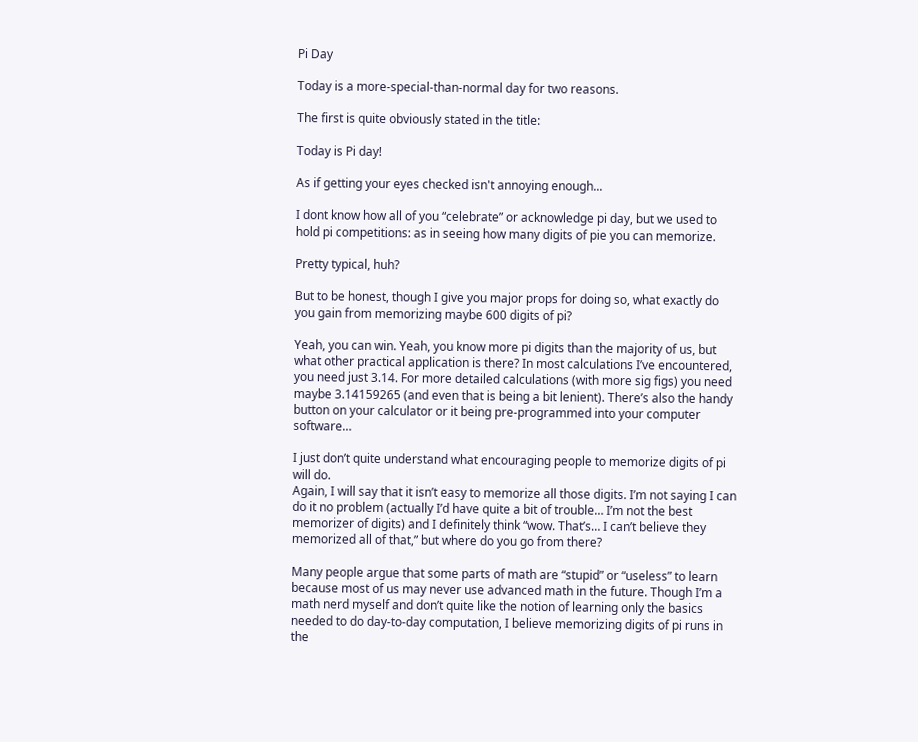Pi Day

Today is a more-special-than-normal day for two reasons.

The first is quite obviously stated in the title:

Today is Pi day!

As if getting your eyes checked isn't annoying enough...

I dont know how all of you “celebrate” or acknowledge pi day, but we used to hold pi competitions: as in seeing how many digits of pie you can memorize.

Pretty typical, huh?

But to be honest, though I give you major props for doing so, what exactly do you gain from memorizing maybe 600 digits of pi?

Yeah, you can win. Yeah, you know more pi digits than the majority of us, but what other practical application is there? In most calculations I’ve encountered, you need just 3.14. For more detailed calculations (with more sig figs) you need maybe 3.14159265 (and even that is being a bit lenient). There’s also the handy button on your calculator or it being pre-programmed into your computer software…

I just don’t quite understand what encouraging people to memorize digits of pi will do.
Again, I will say that it isn’t easy to memorize all those digits. I’m not saying I can do it no problem (actually I’d have quite a bit of trouble… I’m not the best memorizer of digits) and I definitely think “wow. That’s… I can’t believe they memorized all of that,” but where do you go from there?

Many people argue that some parts of math are “stupid” or “useless” to learn because most of us may never use advanced math in the future. Though I’m a math nerd myself and don’t quite like the notion of learning only the basics needed to do day-to-day computation, I believe memorizing digits of pi runs in the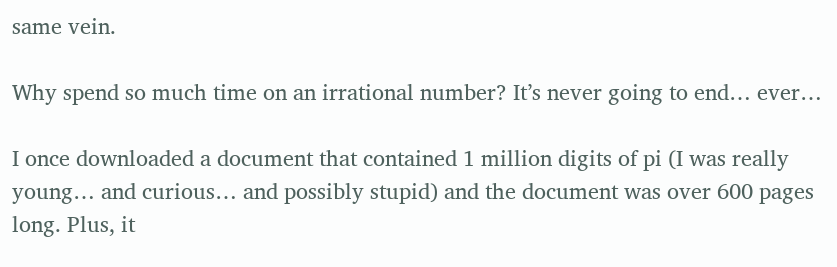same vein.

Why spend so much time on an irrational number? It’s never going to end… ever…

I once downloaded a document that contained 1 million digits of pi (I was really young… and curious… and possibly stupid) and the document was over 600 pages long. Plus, it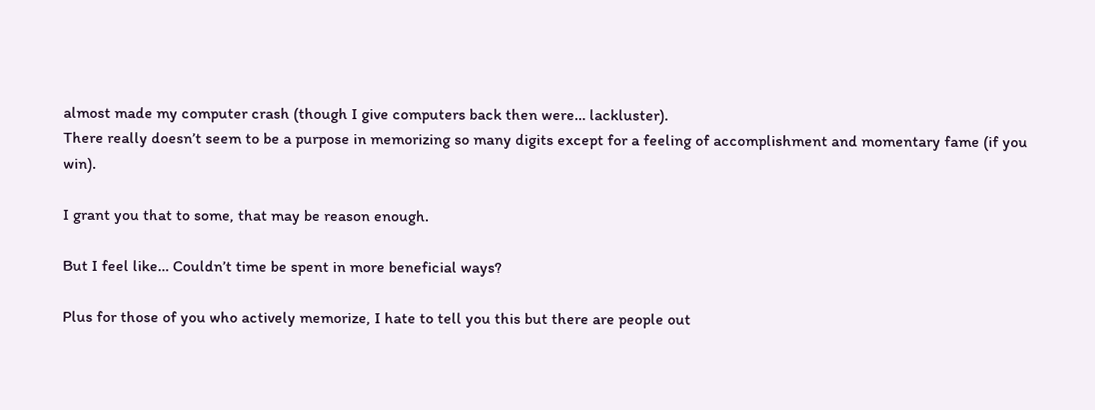almost made my computer crash (though I give computers back then were… lackluster).
There really doesn’t seem to be a purpose in memorizing so many digits except for a feeling of accomplishment and momentary fame (if you win).

I grant you that to some, that may be reason enough.

But I feel like… Couldn’t time be spent in more beneficial ways?

Plus for those of you who actively memorize, I hate to tell you this but there are people out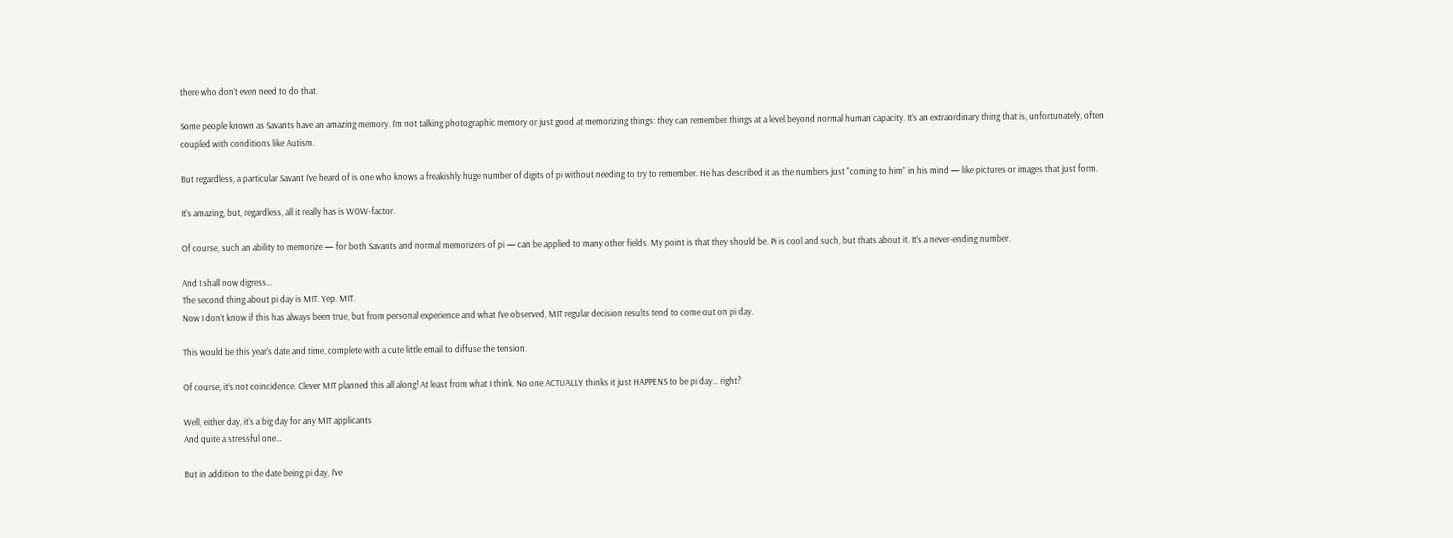there who don’t even need to do that.

Some people known as Savants have an amazing memory. I’m not talking photographic memory or just good at memorizing things: they can remember things at a level beyond normal human capacity. It’s an extraordinary thing that is, unfortunately, often coupled with conditions like Autism.

But regardless, a particular Savant I’ve heard of is one who knows a freakishly huge number of digits of pi without needing to try to remember. He has described it as the numbers just “coming to him” in his mind — like pictures or images that just form.

It’s amazing, but, regardless, all it really has is WOW-factor.

Of course, such an ability to memorize — for both Savants and normal memorizers of pi — can be applied to many other fields. My point is that they should be. Pi is cool and such, but thats about it. It’s a never-ending number.

And I shall now digress…
The second thing about pi day is MIT. Yep. MIT.
Now I don’t know if this has always been true, but from personal experience and what I’ve observed, MIT regular decision results tend to come out on pi day.

This would be this year's date and time, complete with a cute little email to diffuse the tension.

Of course, it’s not coincidence. Clever MIT planned this all along! At least from what I think. No one ACTUALLY thinks it just HAPPENS to be pi day… right?

Well, either day, it’s a big day for any MIT applicants
And quite a stressful one…

But in addition to the date being pi day, I’ve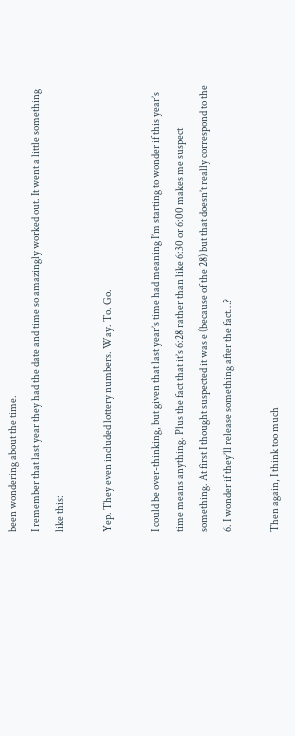been wondering about the time.
I remember that last year they had the date and time so amazingly worked out. It went a little something like this:

Yep. They even included lottery numbers. Way. To. Go.

I could be over-thinking, but given that last year’s time had meaning I’m starting to wonder if this year’s time means anything. Plus the fact that it’s 6:28 rather than like 6:30 or 6:00 makes me suspect something. At first I thought suspected it was e (because of the 28) but that doesn’t really correspond to the 6. I wonder if they’ll release something after the fact…?

Then again, I think too much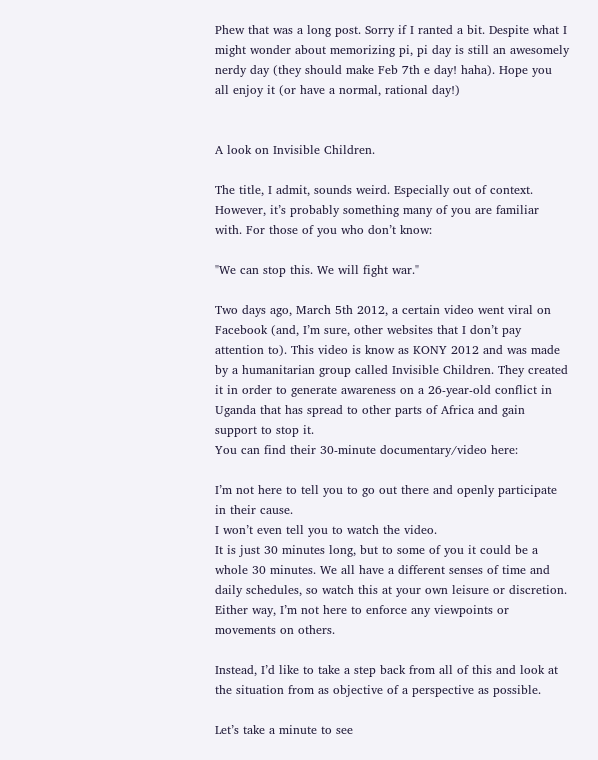Phew that was a long post. Sorry if I ranted a bit. Despite what I might wonder about memorizing pi, pi day is still an awesomely nerdy day (they should make Feb 7th e day! haha). Hope you all enjoy it (or have a normal, rational day!)


A look on Invisible Children.

The title, I admit, sounds weird. Especially out of context.
However, it’s probably something many of you are familiar with. For those of you who don’t know:

"We can stop this. We will fight war."

Two days ago, March 5th 2012, a certain video went viral on Facebook (and, I’m sure, other websites that I don’t pay attention to). This video is know as KONY 2012 and was made by a humanitarian group called Invisible Children. They created it in order to generate awareness on a 26-year-old conflict in Uganda that has spread to other parts of Africa and gain support to stop it.
You can find their 30-minute documentary/video here:

I’m not here to tell you to go out there and openly participate in their cause.
I won’t even tell you to watch the video.
It is just 30 minutes long, but to some of you it could be a whole 30 minutes. We all have a different senses of time and daily schedules, so watch this at your own leisure or discretion. Either way, I’m not here to enforce any viewpoints or movements on others.

Instead, I’d like to take a step back from all of this and look at the situation from as objective of a perspective as possible.

Let’s take a minute to see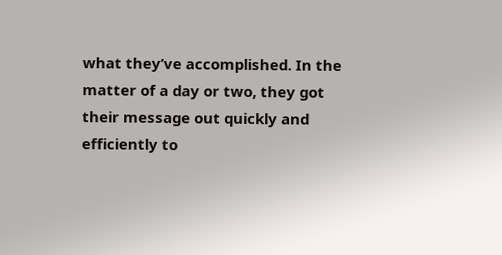what they’ve accomplished. In the matter of a day or two, they got their message out quickly and efficiently to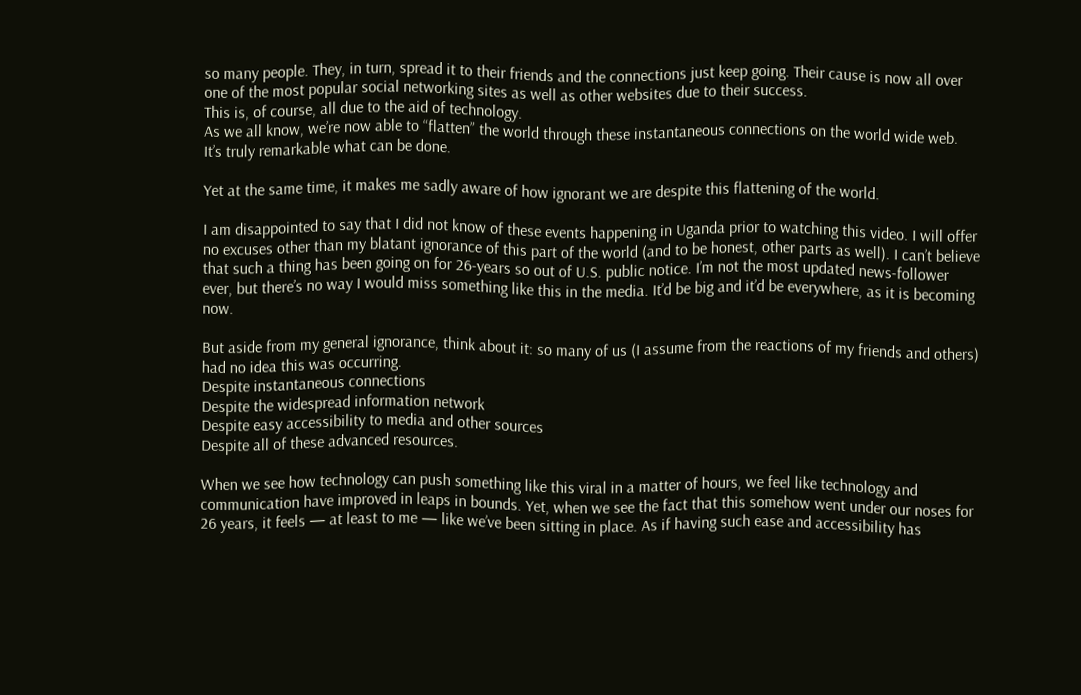so many people. They, in turn, spread it to their friends and the connections just keep going. Their cause is now all over one of the most popular social networking sites as well as other websites due to their success.
This is, of course, all due to the aid of technology.
As we all know, we’re now able to “flatten” the world through these instantaneous connections on the world wide web.
It’s truly remarkable what can be done.

Yet at the same time, it makes me sadly aware of how ignorant we are despite this flattening of the world.

I am disappointed to say that I did not know of these events happening in Uganda prior to watching this video. I will offer no excuses other than my blatant ignorance of this part of the world (and to be honest, other parts as well). I can’t believe that such a thing has been going on for 26-years so out of U.S. public notice. I’m not the most updated news-follower ever, but there’s no way I would miss something like this in the media. It’d be big and it’d be everywhere, as it is becoming now.

But aside from my general ignorance, think about it: so many of us (I assume from the reactions of my friends and others) had no idea this was occurring.
Despite instantaneous connections
Despite the widespread information network
Despite easy accessibility to media and other sources
Despite all of these advanced resources.

When we see how technology can push something like this viral in a matter of hours, we feel like technology and communication have improved in leaps in bounds. Yet, when we see the fact that this somehow went under our noses for 26 years, it feels — at least to me — like we’ve been sitting in place. As if having such ease and accessibility has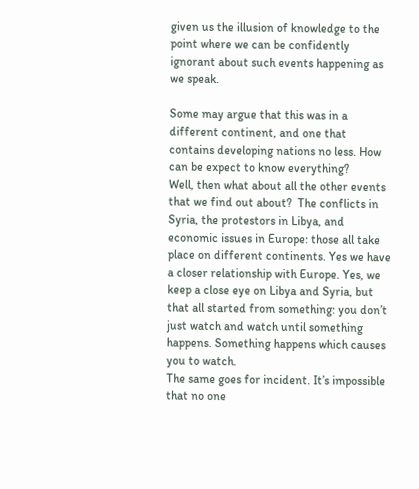given us the illusion of knowledge to the point where we can be confidently ignorant about such events happening as we speak.

Some may argue that this was in a different continent, and one that contains developing nations no less. How can be expect to know everything?
Well, then what about all the other events that we find out about?  The conflicts in Syria, the protestors in Libya, and economic issues in Europe: those all take place on different continents. Yes we have a closer relationship with Europe. Yes, we keep a close eye on Libya and Syria, but that all started from something: you don’t just watch and watch until something happens. Something happens which causes you to watch.
The same goes for incident. It’s impossible that no one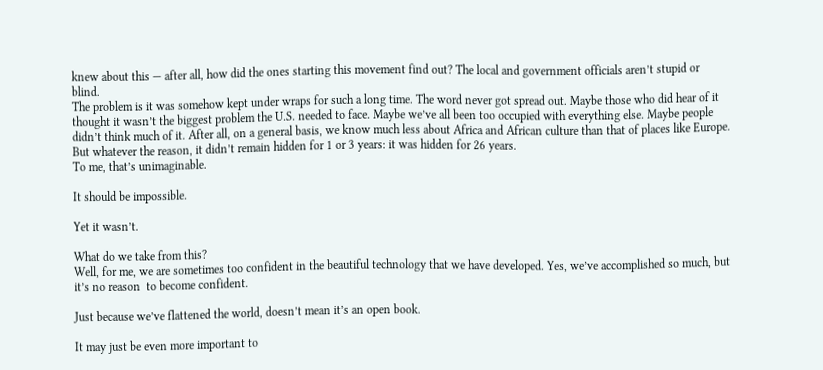knew about this — after all, how did the ones starting this movement find out? The local and government officials aren’t stupid or blind.
The problem is it was somehow kept under wraps for such a long time. The word never got spread out. Maybe those who did hear of it thought it wasn’t the biggest problem the U.S. needed to face. Maybe we’ve all been too occupied with everything else. Maybe people didn’t think much of it. After all, on a general basis, we know much less about Africa and African culture than that of places like Europe.
But whatever the reason, it didn’t remain hidden for 1 or 3 years: it was hidden for 26 years.
To me, that’s unimaginable.

It should be impossible.

Yet it wasn’t.

What do we take from this?
Well, for me, we are sometimes too confident in the beautiful technology that we have developed. Yes, we’ve accomplished so much, but it’s no reason  to become confident.

Just because we’ve flattened the world, doesn’t mean it’s an open book.

It may just be even more important to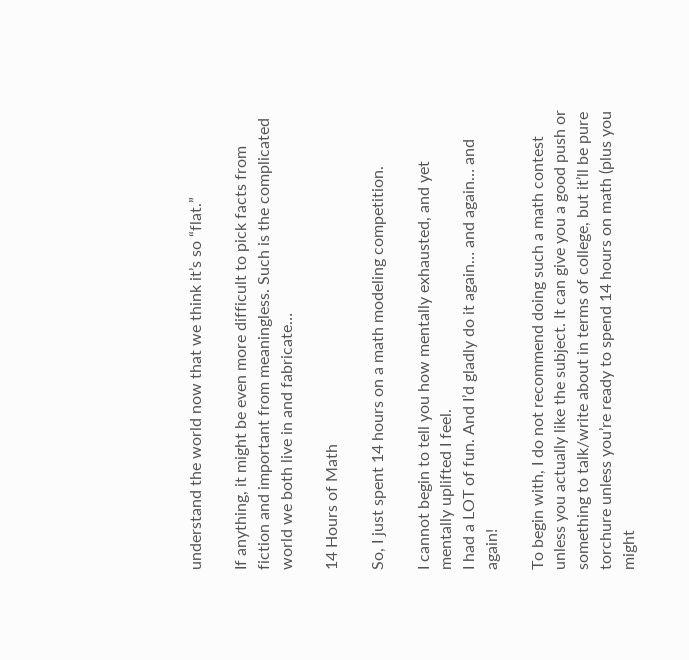understand the world now that we think it’s so “flat.”

If anything, it might be even more difficult to pick facts from fiction and important from meaningless. Such is the complicated world we both live in and fabricate…

14 Hours of Math

So, I just spent 14 hours on a math modeling competition.

I cannot begin to tell you how mentally exhausted, and yet mentally uplifted I feel.
I had a LOT of fun. And I’d gladly do it again… and again… and again!

To begin with, I do not recommend doing such a math contest unless you actually like the subject. It can give you a good push or something to talk/write about in terms of college, but it’ll be pure torchure unless you’re ready to spend 14 hours on math (plus you might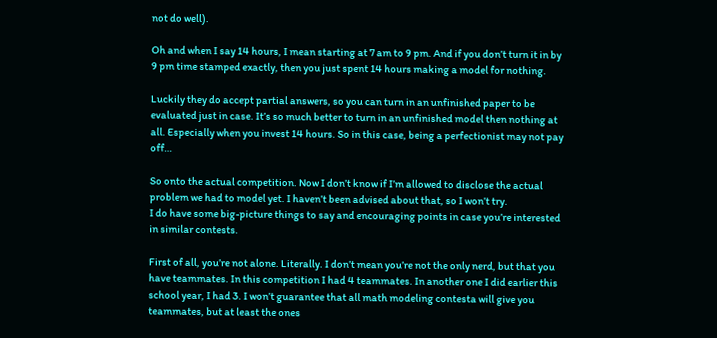not do well).

Oh and when I say 14 hours, I mean starting at 7 am to 9 pm. And if you don’t turn it in by 9 pm time stamped exactly, then you just spent 14 hours making a model for nothing.

Luckily they do accept partial answers, so you can turn in an unfinished paper to be evaluated just in case. It’s so much better to turn in an unfinished model then nothing at all. Especially when you invest 14 hours. So in this case, being a perfectionist may not pay off…

So onto the actual competition. Now I don’t know if I’m allowed to disclose the actual problem we had to model yet. I haven’t been advised about that, so I won’t try.
I do have some big-picture things to say and encouraging points in case you’re interested in similar contests.

First of all, you’re not alone. Literally. I don’t mean you’re not the only nerd, but that you have teammates. In this competition I had 4 teammates. In another one I did earlier this school year, I had 3. I won’t guarantee that all math modeling contesta will give you teammates, but at least the ones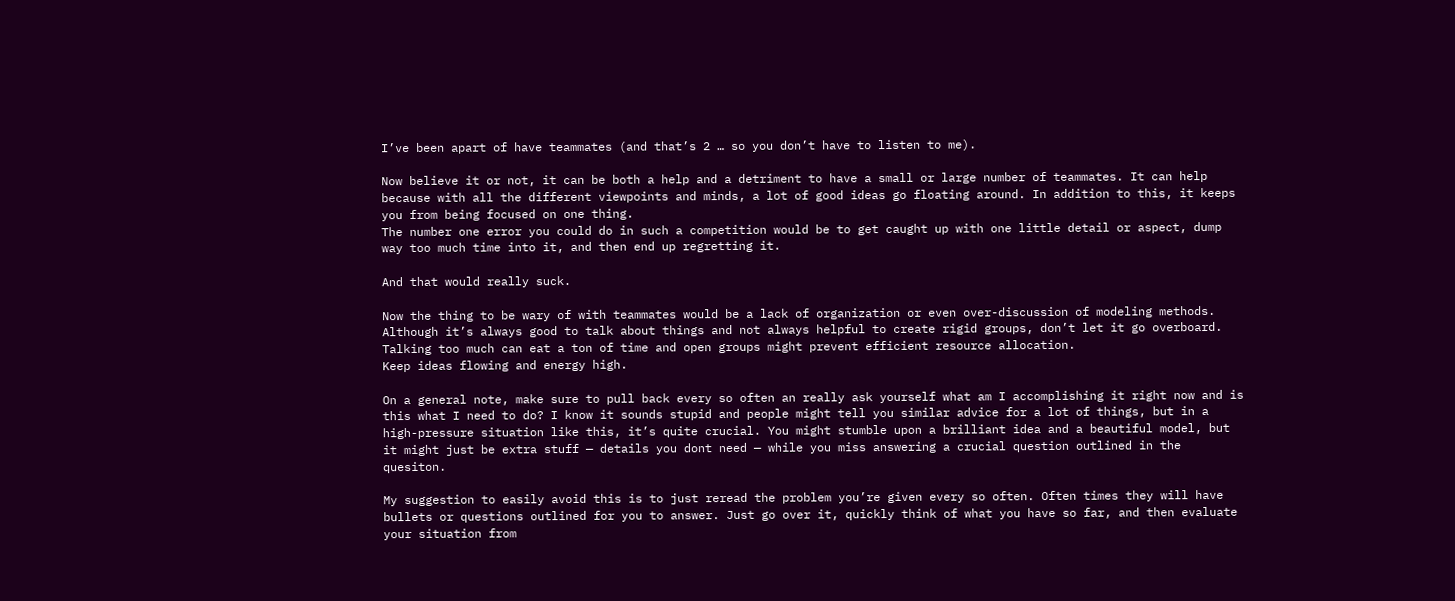I’ve been apart of have teammates (and that’s 2 … so you don’t have to listen to me).

Now believe it or not, it can be both a help and a detriment to have a small or large number of teammates. It can help because with all the different viewpoints and minds, a lot of good ideas go floating around. In addition to this, it keeps you from being focused on one thing.
The number one error you could do in such a competition would be to get caught up with one little detail or aspect, dump way too much time into it, and then end up regretting it.

And that would really suck.

Now the thing to be wary of with teammates would be a lack of organization or even over-discussion of modeling methods. Although it’s always good to talk about things and not always helpful to create rigid groups, don’t let it go overboard. Talking too much can eat a ton of time and open groups might prevent efficient resource allocation.
Keep ideas flowing and energy high.

On a general note, make sure to pull back every so often an really ask yourself what am I accomplishing it right now and is this what I need to do? I know it sounds stupid and people might tell you similar advice for a lot of things, but in a high-pressure situation like this, it’s quite crucial. You might stumble upon a brilliant idea and a beautiful model, but it might just be extra stuff — details you dont need — while you miss answering a crucial question outlined in the quesiton.

My suggestion to easily avoid this is to just reread the problem you’re given every so often. Often times they will have bullets or questions outlined for you to answer. Just go over it, quickly think of what you have so far, and then evaluate your situation from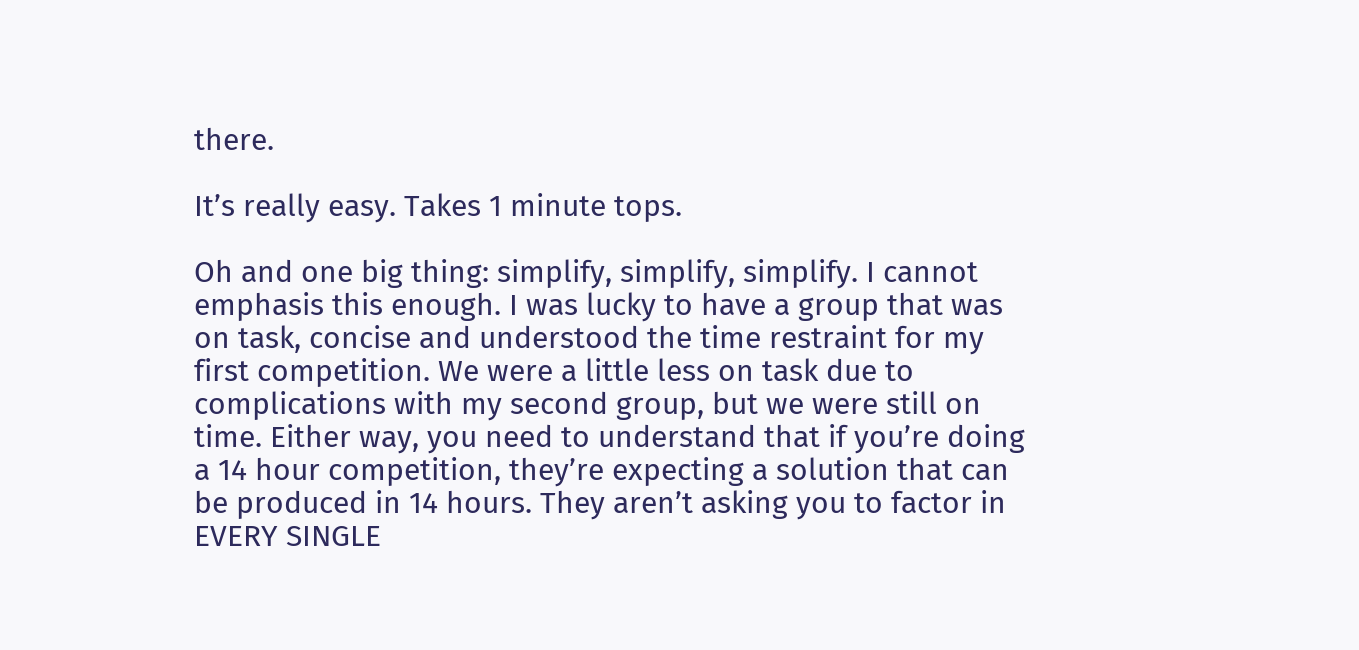there.

It’s really easy. Takes 1 minute tops.

Oh and one big thing: simplify, simplify, simplify. I cannot emphasis this enough. I was lucky to have a group that was on task, concise and understood the time restraint for my first competition. We were a little less on task due to complications with my second group, but we were still on time. Either way, you need to understand that if you’re doing a 14 hour competition, they’re expecting a solution that can be produced in 14 hours. They aren’t asking you to factor in EVERY SINGLE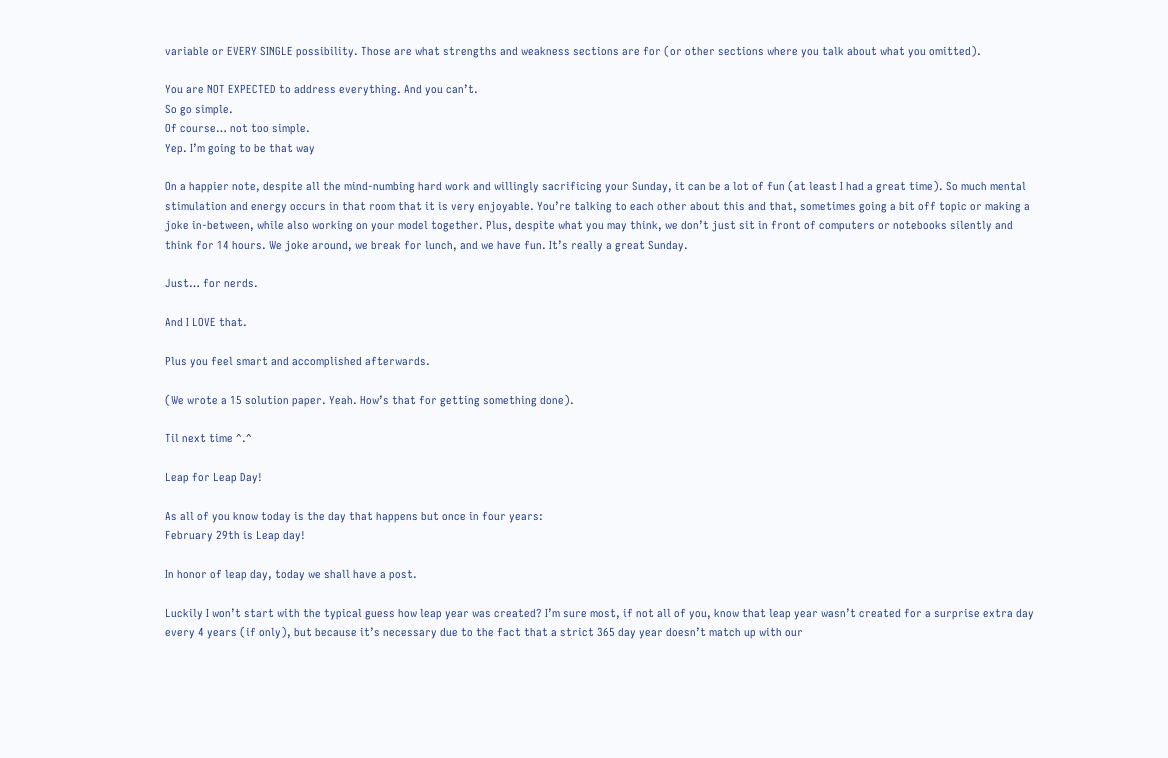variable or EVERY SINGLE possibility. Those are what strengths and weakness sections are for (or other sections where you talk about what you omitted).

You are NOT EXPECTED to address everything. And you can’t.
So go simple.
Of course… not too simple.
Yep. I’m going to be that way

On a happier note, despite all the mind-numbing hard work and willingly sacrificing your Sunday, it can be a lot of fun (at least I had a great time). So much mental stimulation and energy occurs in that room that it is very enjoyable. You’re talking to each other about this and that, sometimes going a bit off topic or making a joke in-between, while also working on your model together. Plus, despite what you may think, we don’t just sit in front of computers or notebooks silently and think for 14 hours. We joke around, we break for lunch, and we have fun. It’s really a great Sunday.

Just… for nerds.

And I LOVE that.

Plus you feel smart and accomplished afterwards.

(We wrote a 15 solution paper. Yeah. How’s that for getting something done).

Til next time ^.^

Leap for Leap Day!

As all of you know today is the day that happens but once in four years:
February 29th is Leap day!

In honor of leap day, today we shall have a post.

Luckily I won’t start with the typical guess how leap year was created? I’m sure most, if not all of you, know that leap year wasn’t created for a surprise extra day every 4 years (if only), but because it’s necessary due to the fact that a strict 365 day year doesn’t match up with our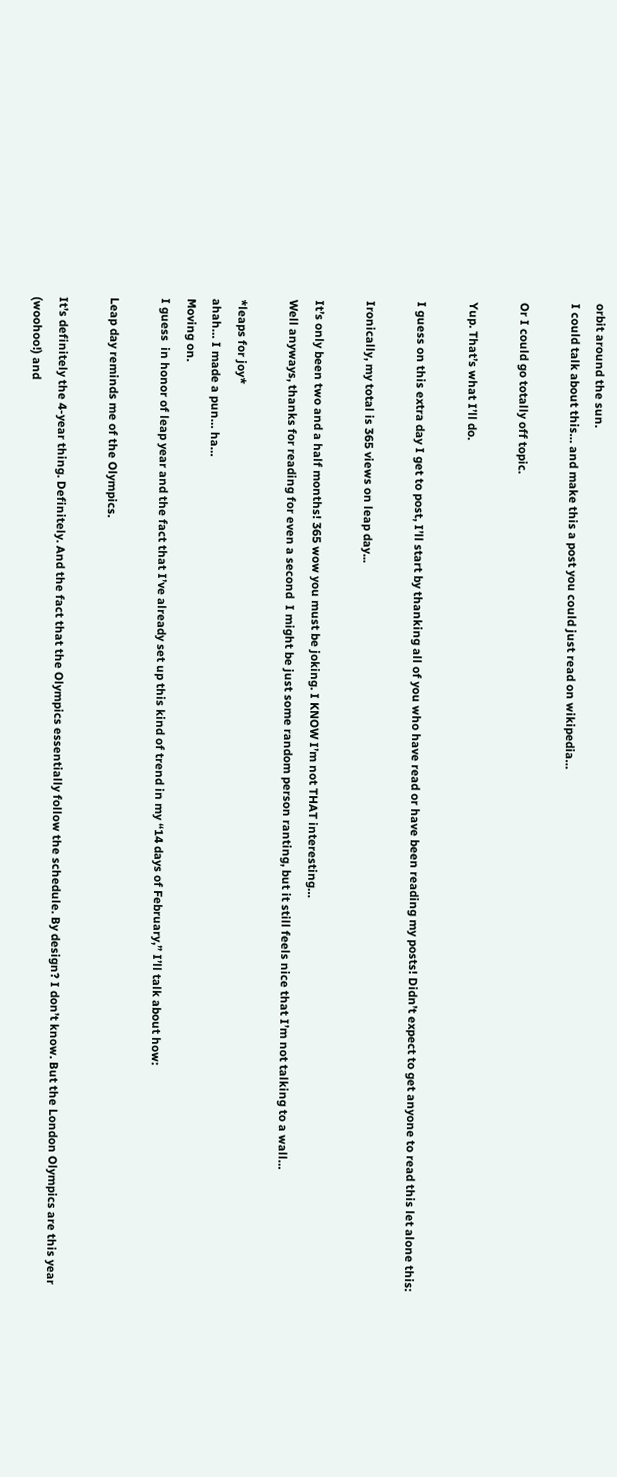orbit around the sun.
I could talk about this… and make this a post you could just read on wikipedia…

Or I could go totally off topic.

Yup. That’s what I’ll do.

I guess on this extra day I get to post, I’ll start by thanking all of you who have read or have been reading my posts! Didn’t expect to get anyone to read this let alone this:

Ironically, my total is 365 views on leap day...

It’s only been two and a half months! 365 wow you must be joking. I KNOW I’m not THAT interesting…
Well anyways, thanks for reading for even a second  I might be just some random person ranting, but it still feels nice that I’m not talking to a wall…

*leaps for joy*
ahah… I made a pun… ha…
Moving on.
I guess  in honor of leap year and the fact that I’ve already set up this kind of trend in my “14 days of February,” I’ll talk about how:

Leap day reminds me of the Olympics.

It’s definitely the 4-year thing. Definitely. And the fact that the Olympics essentially follow the schedule. By design? I don’t know. But the London Olympics are this year (woohoo!) and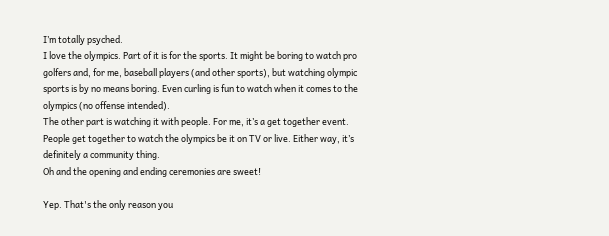I’m totally psyched.
I love the olympics. Part of it is for the sports. It might be boring to watch pro golfers and, for me, baseball players (and other sports), but watching olympic sports is by no means boring. Even curling is fun to watch when it comes to the olympics (no offense intended).
The other part is watching it with people. For me, it’s a get together event. People get together to watch the olympics be it on TV or live. Either way, it’s definitely a community thing.
Oh and the opening and ending ceremonies are sweet!

Yep. That's the only reason you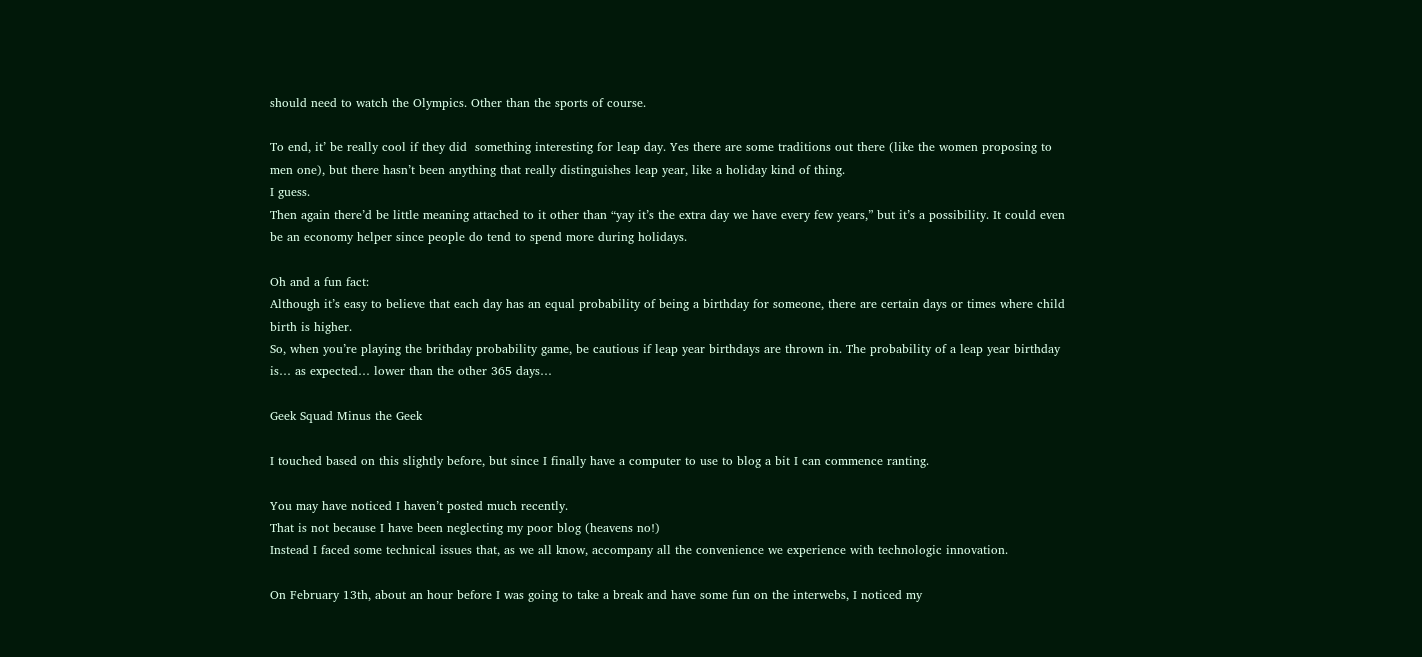should need to watch the Olympics. Other than the sports of course.

To end, it’ be really cool if they did  something interesting for leap day. Yes there are some traditions out there (like the women proposing to men one), but there hasn’t been anything that really distinguishes leap year, like a holiday kind of thing.
I guess.
Then again there’d be little meaning attached to it other than “yay it’s the extra day we have every few years,” but it’s a possibility. It could even be an economy helper since people do tend to spend more during holidays.

Oh and a fun fact:
Although it’s easy to believe that each day has an equal probability of being a birthday for someone, there are certain days or times where child birth is higher.
So, when you’re playing the brithday probability game, be cautious if leap year birthdays are thrown in. The probability of a leap year birthday is… as expected… lower than the other 365 days…

Geek Squad Minus the Geek

I touched based on this slightly before, but since I finally have a computer to use to blog a bit I can commence ranting.

You may have noticed I haven’t posted much recently.
That is not because I have been neglecting my poor blog (heavens no!)
Instead I faced some technical issues that, as we all know, accompany all the convenience we experience with technologic innovation.

On February 13th, about an hour before I was going to take a break and have some fun on the interwebs, I noticed my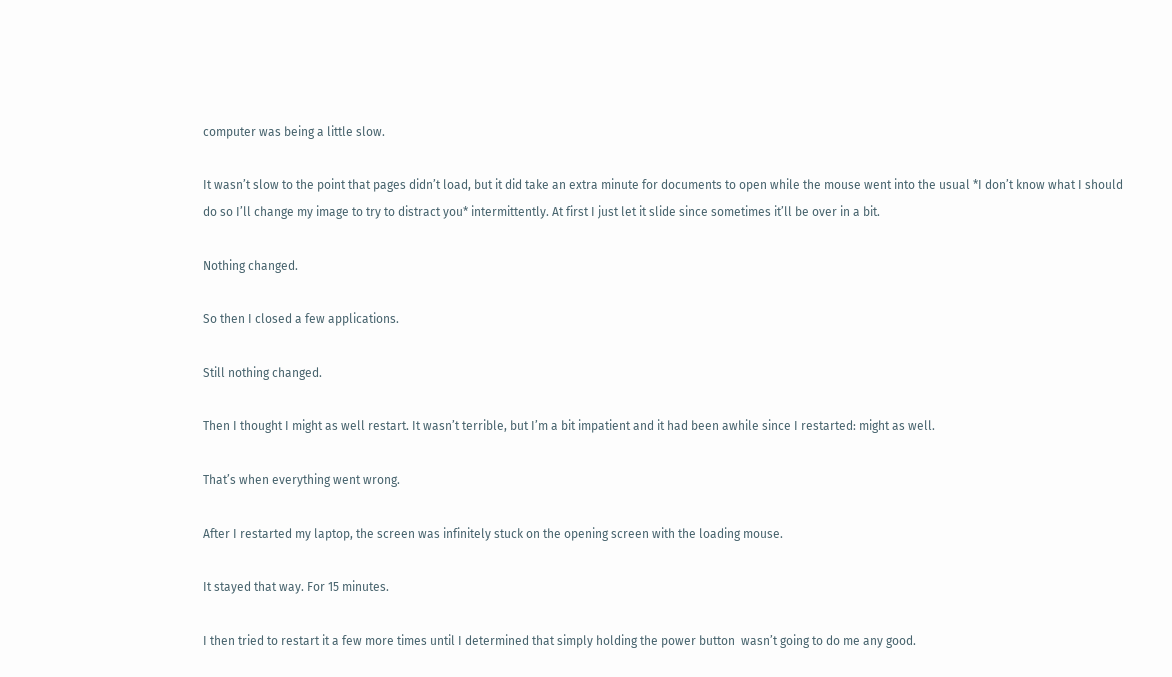computer was being a little slow.

It wasn’t slow to the point that pages didn’t load, but it did take an extra minute for documents to open while the mouse went into the usual *I don’t know what I should do so I’ll change my image to try to distract you* intermittently. At first I just let it slide since sometimes it’ll be over in a bit.

Nothing changed.

So then I closed a few applications.

Still nothing changed.

Then I thought I might as well restart. It wasn’t terrible, but I’m a bit impatient and it had been awhile since I restarted: might as well.

That’s when everything went wrong.

After I restarted my laptop, the screen was infinitely stuck on the opening screen with the loading mouse.

It stayed that way. For 15 minutes.

I then tried to restart it a few more times until I determined that simply holding the power button  wasn’t going to do me any good.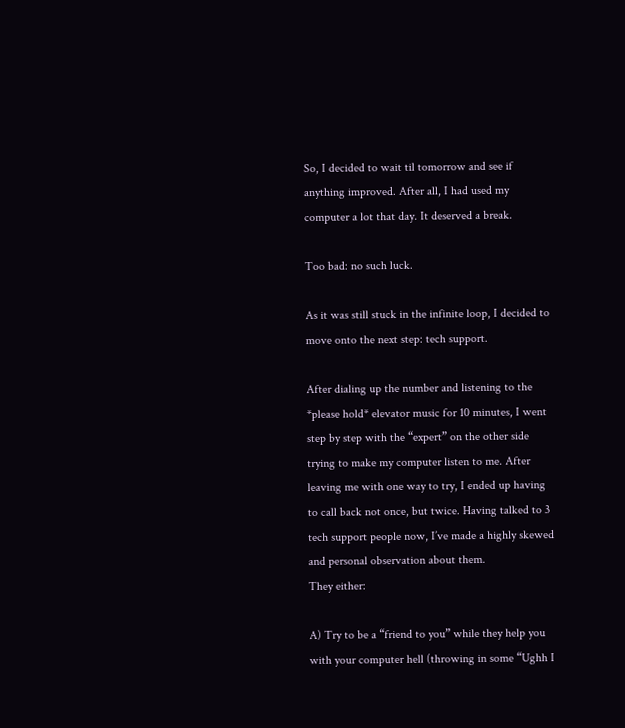So, I decided to wait til tomorrow and see if anything improved. After all, I had used my computer a lot that day. It deserved a break.

Too bad: no such luck.

As it was still stuck in the infinite loop, I decided to move onto the next step: tech support.

After dialing up the number and listening to the *please hold* elevator music for 10 minutes, I went step by step with the “expert” on the other side trying to make my computer listen to me. After leaving me with one way to try, I ended up having to call back not once, but twice. Having talked to 3 tech support people now, I’ve made a highly skewed and personal observation about them.
They either:

A) Try to be a “friend to you” while they help you with your computer hell (throwing in some “Ughh I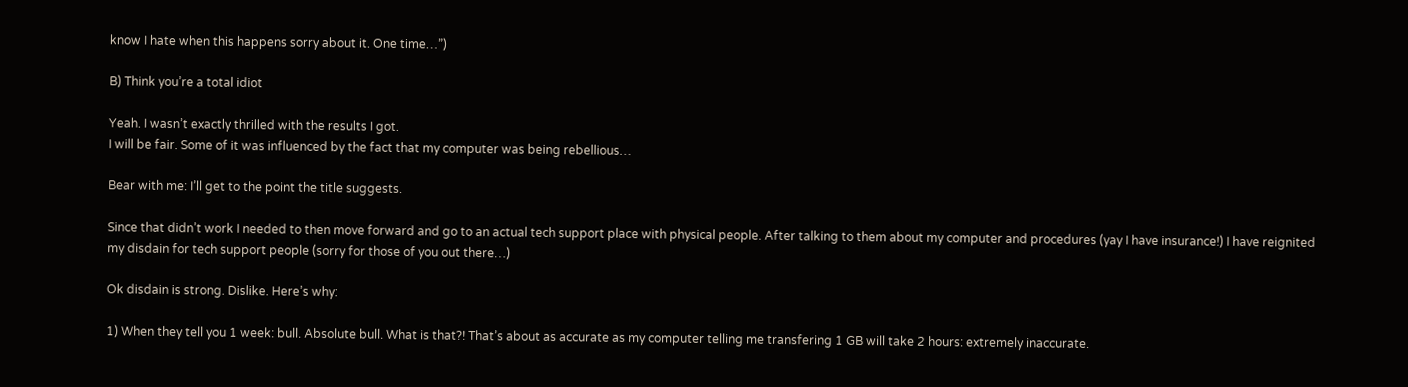know I hate when this happens sorry about it. One time…”)

B) Think you’re a total idiot

Yeah. I wasn’t exactly thrilled with the results I got.
I will be fair. Some of it was influenced by the fact that my computer was being rebellious…

Bear with me: I’ll get to the point the title suggests.

Since that didn’t work I needed to then move forward and go to an actual tech support place with physical people. After talking to them about my computer and procedures (yay I have insurance!) I have reignited my disdain for tech support people (sorry for those of you out there…)

Ok disdain is strong. Dislike. Here’s why:

1) When they tell you 1 week: bull. Absolute bull. What is that?! That’s about as accurate as my computer telling me transfering 1 GB will take 2 hours: extremely inaccurate.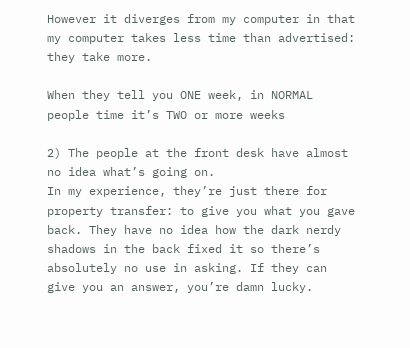However it diverges from my computer in that my computer takes less time than advertised: they take more.

When they tell you ONE week, in NORMAL people time it’s TWO or more weeks

2) The people at the front desk have almost no idea what’s going on.
In my experience, they’re just there for property transfer: to give you what you gave back. They have no idea how the dark nerdy shadows in the back fixed it so there’s absolutely no use in asking. If they can give you an answer, you’re damn lucky.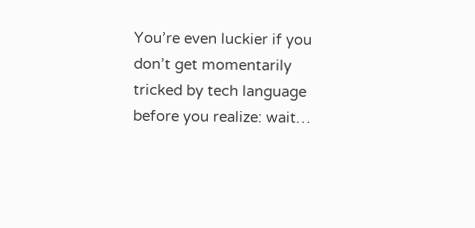You’re even luckier if you don’t get momentarily tricked by tech language before you realize: wait…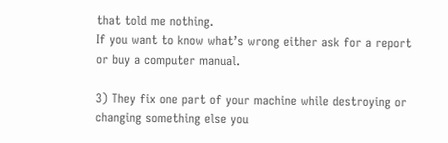that told me nothing.
If you want to know what’s wrong either ask for a report or buy a computer manual.

3) They fix one part of your machine while destroying or changing something else you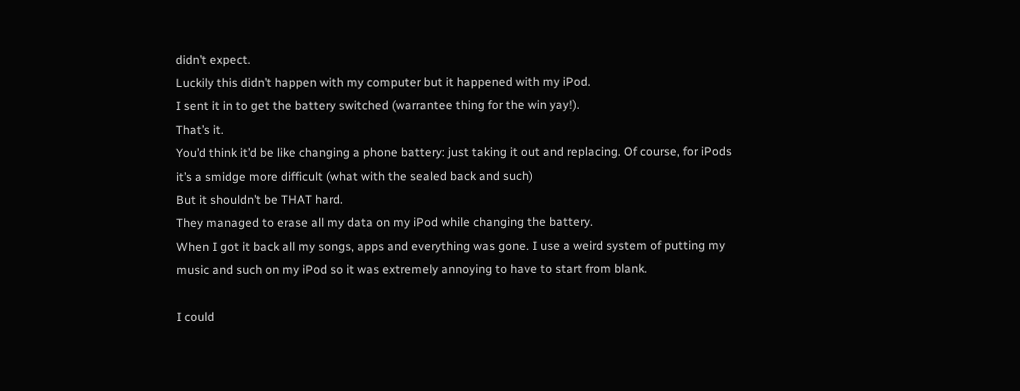didn’t expect.
Luckily this didn’t happen with my computer but it happened with my iPod.
I sent it in to get the battery switched (warrantee thing for the win yay!).
That’s it.
You’d think it’d be like changing a phone battery: just taking it out and replacing. Of course, for iPods it’s a smidge more difficult (what with the sealed back and such)
But it shouldn’t be THAT hard.
They managed to erase all my data on my iPod while changing the battery.
When I got it back all my songs, apps and everything was gone. I use a weird system of putting my music and such on my iPod so it was extremely annoying to have to start from blank.

I could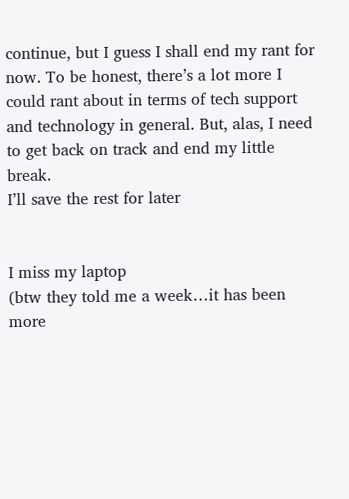continue, but I guess I shall end my rant for now. To be honest, there’s a lot more I could rant about in terms of tech support and technology in general. But, alas, I need to get back on track and end my little break.
I’ll save the rest for later


I miss my laptop
(btw they told me a week…it has been more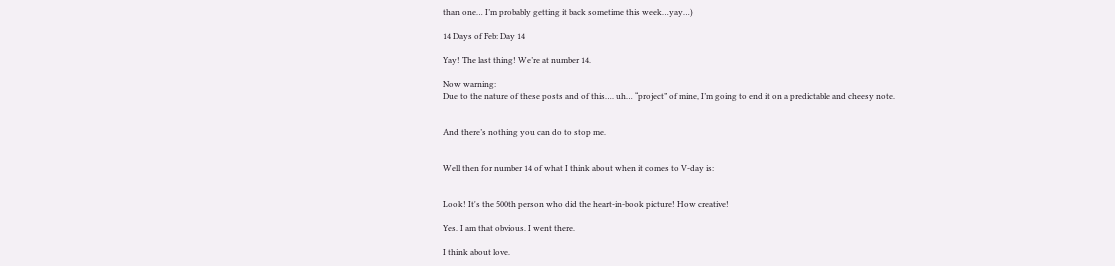than one… I’m probably getting it back sometime this week…yay…)

14 Days of Feb: Day 14

Yay! The last thing! We’re at number 14.

Now warning:
Due to the nature of these posts and of this…. uh… “project” of mine, I’m going to end it on a predictable and cheesy note.


And there’s nothing you can do to stop me.


Well then for number 14 of what I think about when it comes to V-day is:


Look! It's the 500th person who did the heart-in-book picture! How creative!

Yes. I am that obvious. I went there.

I think about love.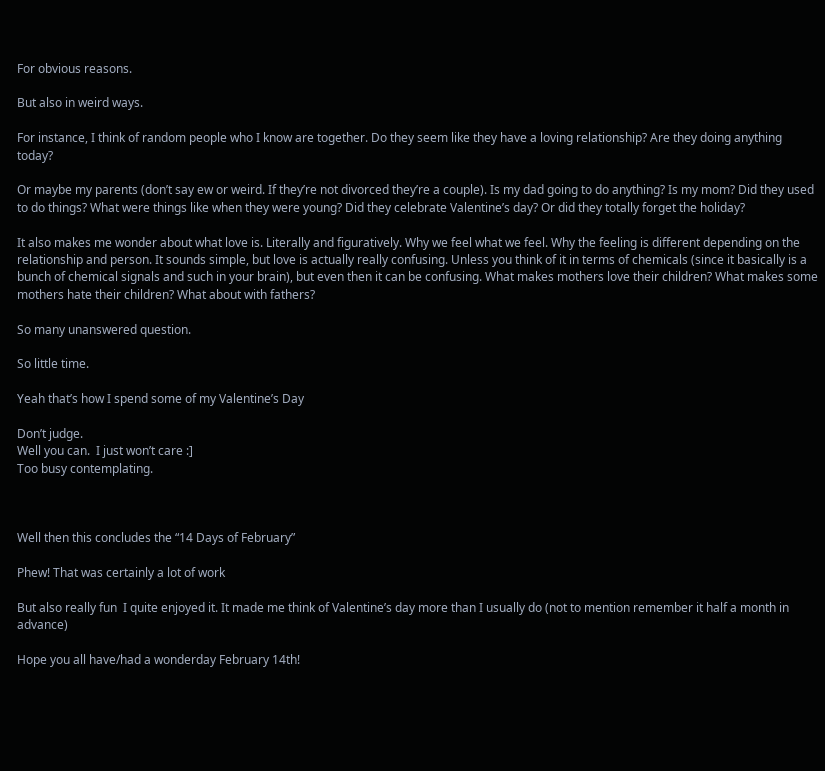For obvious reasons.

But also in weird ways.

For instance, I think of random people who I know are together. Do they seem like they have a loving relationship? Are they doing anything today?

Or maybe my parents (don’t say ew or weird. If they’re not divorced they’re a couple). Is my dad going to do anything? Is my mom? Did they used to do things? What were things like when they were young? Did they celebrate Valentine’s day? Or did they totally forget the holiday?

It also makes me wonder about what love is. Literally and figuratively. Why we feel what we feel. Why the feeling is different depending on the relationship and person. It sounds simple, but love is actually really confusing. Unless you think of it in terms of chemicals (since it basically is a bunch of chemical signals and such in your brain), but even then it can be confusing. What makes mothers love their children? What makes some mothers hate their children? What about with fathers?

So many unanswered question.

So little time.

Yeah that’s how I spend some of my Valentine’s Day

Don’t judge.
Well you can.  I just won’t care :]
Too busy contemplating.



Well then this concludes the “14 Days of February”

Phew! That was certainly a lot of work

But also really fun  I quite enjoyed it. It made me think of Valentine’s day more than I usually do (not to mention remember it half a month in advance)

Hope you all have/had a wonderday February 14th!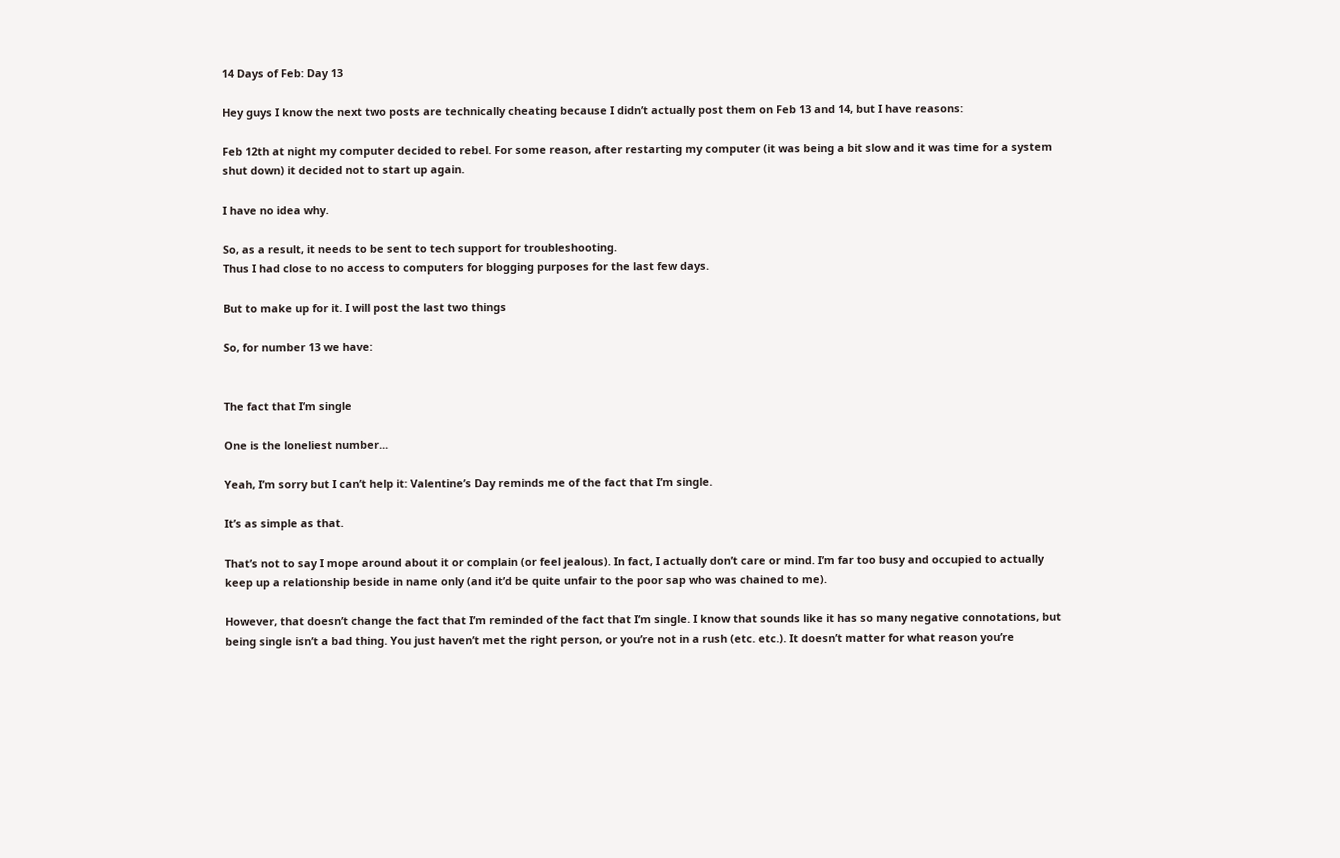14 Days of Feb: Day 13

Hey guys I know the next two posts are technically cheating because I didn’t actually post them on Feb 13 and 14, but I have reasons:

Feb 12th at night my computer decided to rebel. For some reason, after restarting my computer (it was being a bit slow and it was time for a system shut down) it decided not to start up again.

I have no idea why.

So, as a result, it needs to be sent to tech support for troubleshooting.
Thus I had close to no access to computers for blogging purposes for the last few days.

But to make up for it. I will post the last two things

So, for number 13 we have:


The fact that I’m single

One is the loneliest number...

Yeah, I’m sorry but I can’t help it: Valentine’s Day reminds me of the fact that I’m single.

It’s as simple as that.

That’s not to say I mope around about it or complain (or feel jealous). In fact, I actually don’t care or mind. I’m far too busy and occupied to actually keep up a relationship beside in name only (and it’d be quite unfair to the poor sap who was chained to me).

However, that doesn’t change the fact that I’m reminded of the fact that I’m single. I know that sounds like it has so many negative connotations, but being single isn’t a bad thing. You just haven’t met the right person, or you’re not in a rush (etc. etc.). It doesn’t matter for what reason you’re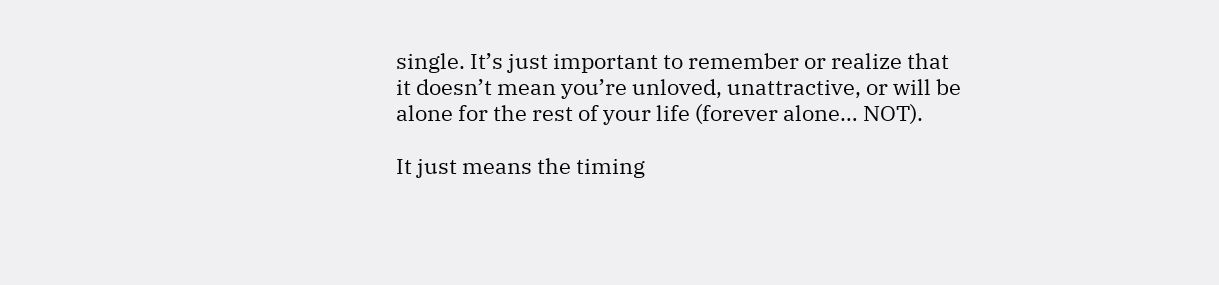single. It’s just important to remember or realize that it doesn’t mean you’re unloved, unattractive, or will be alone for the rest of your life (forever alone… NOT).

It just means the timing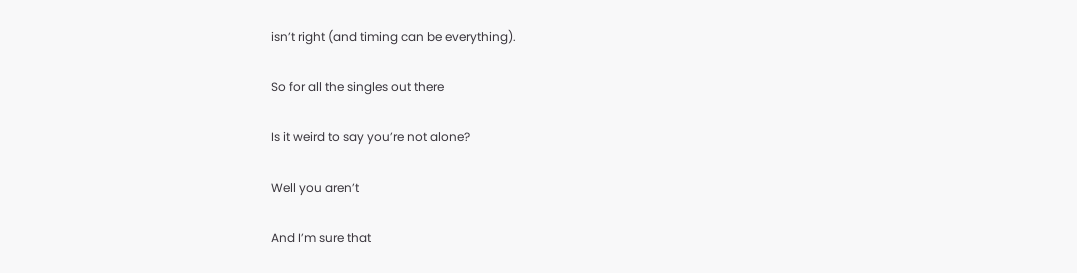isn’t right (and timing can be everything).

So for all the singles out there

Is it weird to say you’re not alone?

Well you aren’t

And I’m sure that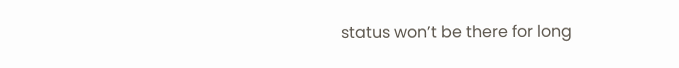status won’t be there for long